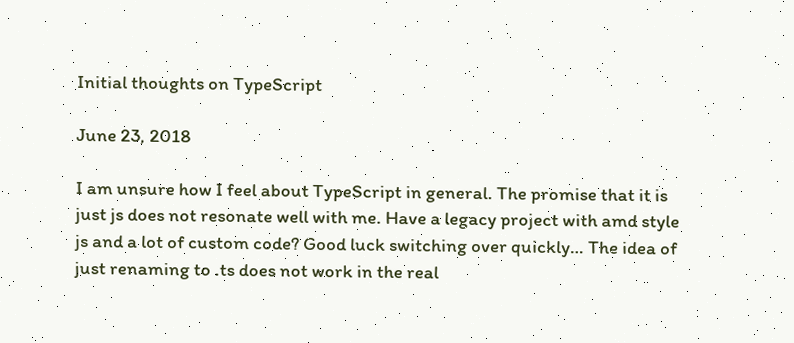Initial thoughts on TypeScript

June 23, 2018

I am unsure how I feel about TypeScript in general. The promise that it is just js does not resonate well with me. Have a legacy project with amd style js and a lot of custom code? Good luck switching over quickly… The idea of just renaming to .ts does not work in the real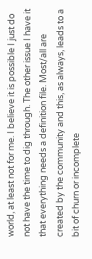world, at least not for me. I believe it is possible I just do not have the time to dig through. The other issue I have it that everything needs a definition file. Most/all are created by the community and this, as always, leads to a bit of churn or incomplete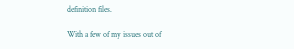definition files.

With a few of my issues out of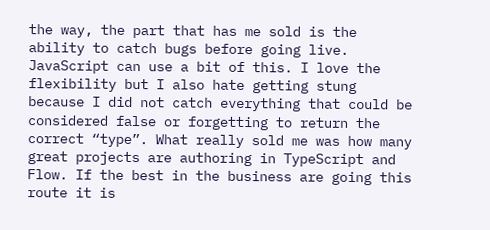the way, the part that has me sold is the ability to catch bugs before going live. JavaScript can use a bit of this. I love the flexibility but I also hate getting stung because I did not catch everything that could be considered false or forgetting to return the correct “type”. What really sold me was how many great projects are authoring in TypeScript and Flow. If the best in the business are going this route it is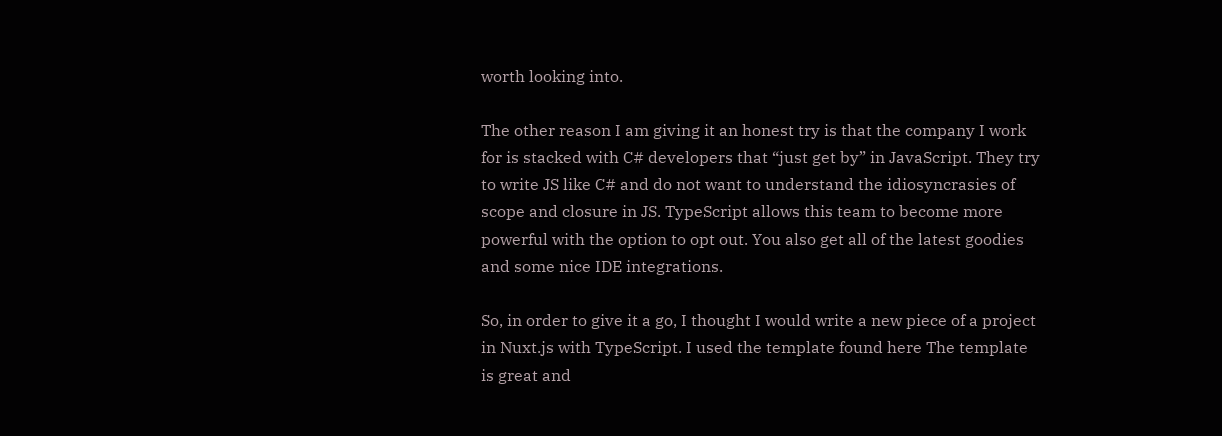worth looking into.

The other reason I am giving it an honest try is that the company I work for is stacked with C# developers that “just get by” in JavaScript. They try to write JS like C# and do not want to understand the idiosyncrasies of scope and closure in JS. TypeScript allows this team to become more powerful with the option to opt out. You also get all of the latest goodies and some nice IDE integrations.

So, in order to give it a go, I thought I would write a new piece of a project in Nuxt.js with TypeScript. I used the template found here The template is great and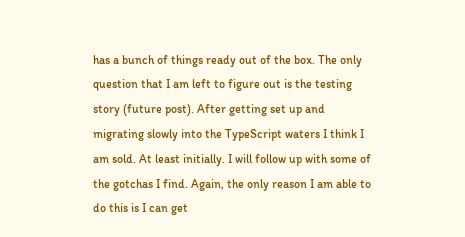has a bunch of things ready out of the box. The only question that I am left to figure out is the testing story (future post). After getting set up and migrating slowly into the TypeScript waters I think I am sold. At least initially. I will follow up with some of the gotchas I find. Again, the only reason I am able to do this is I can get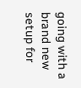going with a brand new setup for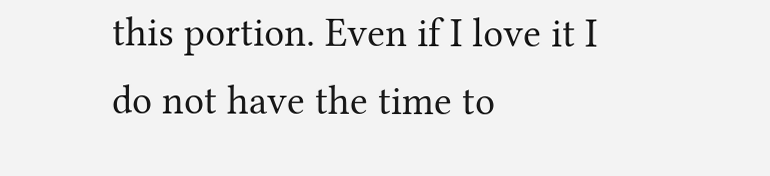this portion. Even if I love it I do not have the time to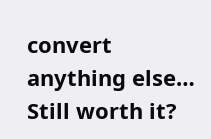convert anything else… Still worth it?